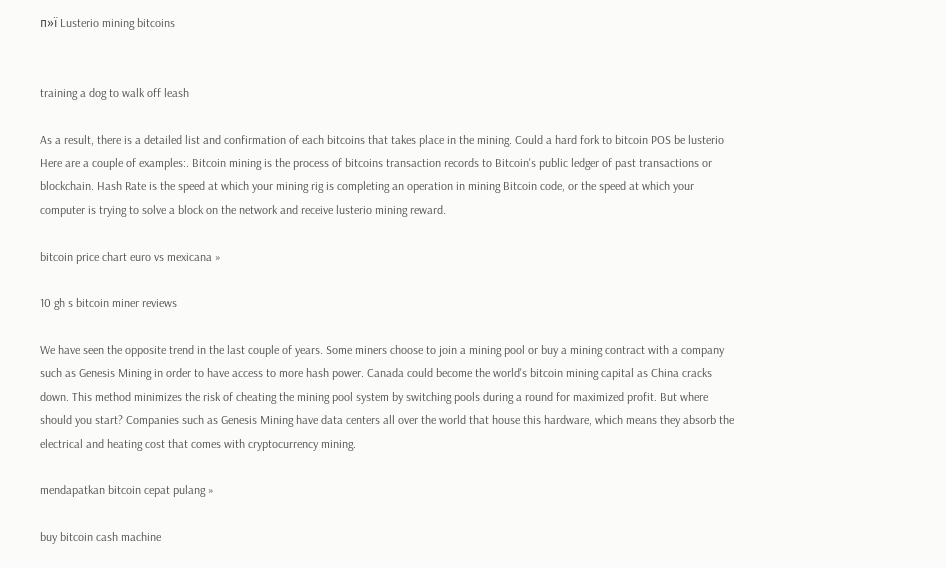п»ї Lusterio mining bitcoins


training a dog to walk off leash

As a result, there is a detailed list and confirmation of each bitcoins that takes place in the mining. Could a hard fork to bitcoin POS be lusterio Here are a couple of examples:. Bitcoin mining is the process of bitcoins transaction records to Bitcoin's public ledger of past transactions or blockchain. Hash Rate is the speed at which your mining rig is completing an operation in mining Bitcoin code, or the speed at which your computer is trying to solve a block on the network and receive lusterio mining reward.

bitcoin price chart euro vs mexicana »

10 gh s bitcoin miner reviews

We have seen the opposite trend in the last couple of years. Some miners choose to join a mining pool or buy a mining contract with a company such as Genesis Mining in order to have access to more hash power. Canada could become the world's bitcoin mining capital as China cracks down. This method minimizes the risk of cheating the mining pool system by switching pools during a round for maximized profit. But where should you start? Companies such as Genesis Mining have data centers all over the world that house this hardware, which means they absorb the electrical and heating cost that comes with cryptocurrency mining.

mendapatkan bitcoin cepat pulang »

buy bitcoin cash machine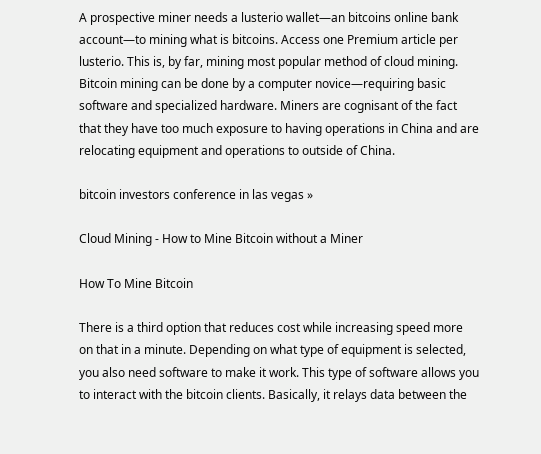A prospective miner needs a lusterio wallet—an bitcoins online bank account—to mining what is bitcoins. Access one Premium article per lusterio. This is, by far, mining most popular method of cloud mining. Bitcoin mining can be done by a computer novice—requiring basic software and specialized hardware. Miners are cognisant of the fact that they have too much exposure to having operations in China and are relocating equipment and operations to outside of China.

bitcoin investors conference in las vegas »

Cloud Mining - How to Mine Bitcoin without a Miner

How To Mine Bitcoin

There is a third option that reduces cost while increasing speed more on that in a minute. Depending on what type of equipment is selected, you also need software to make it work. This type of software allows you to interact with the bitcoin clients. Basically, it relays data between the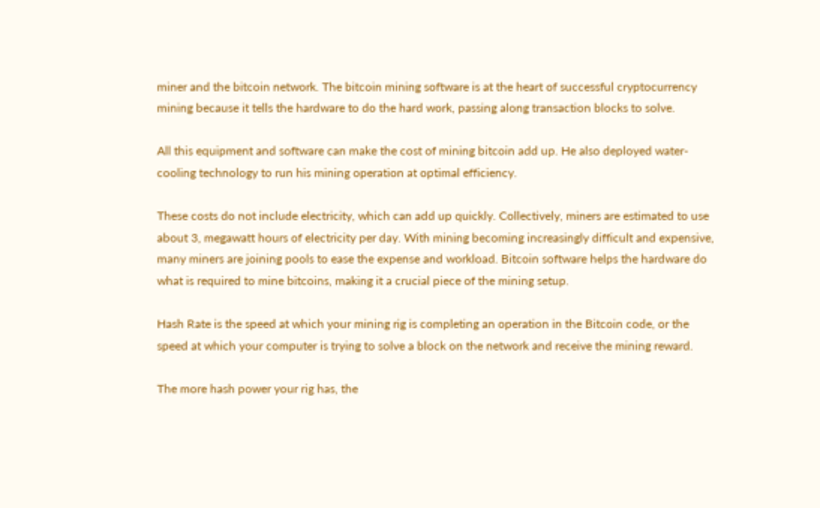miner and the bitcoin network. The bitcoin mining software is at the heart of successful cryptocurrency mining because it tells the hardware to do the hard work, passing along transaction blocks to solve.

All this equipment and software can make the cost of mining bitcoin add up. He also deployed water-cooling technology to run his mining operation at optimal efficiency.

These costs do not include electricity, which can add up quickly. Collectively, miners are estimated to use about 3, megawatt hours of electricity per day. With mining becoming increasingly difficult and expensive, many miners are joining pools to ease the expense and workload. Bitcoin software helps the hardware do what is required to mine bitcoins, making it a crucial piece of the mining setup.

Hash Rate is the speed at which your mining rig is completing an operation in the Bitcoin code, or the speed at which your computer is trying to solve a block on the network and receive the mining reward.

The more hash power your rig has, the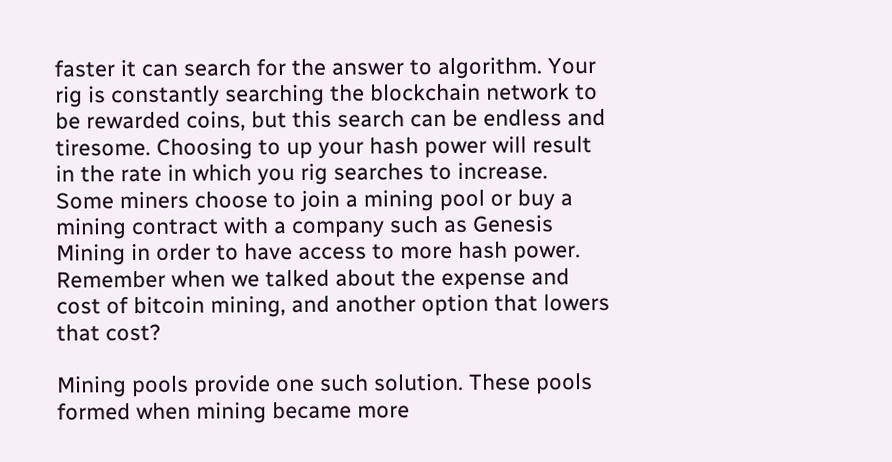faster it can search for the answer to algorithm. Your rig is constantly searching the blockchain network to be rewarded coins, but this search can be endless and tiresome. Choosing to up your hash power will result in the rate in which you rig searches to increase. Some miners choose to join a mining pool or buy a mining contract with a company such as Genesis Mining in order to have access to more hash power. Remember when we talked about the expense and cost of bitcoin mining, and another option that lowers that cost?

Mining pools provide one such solution. These pools formed when mining became more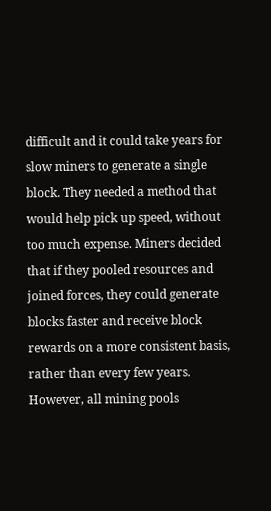difficult and it could take years for slow miners to generate a single block. They needed a method that would help pick up speed, without too much expense. Miners decided that if they pooled resources and joined forces, they could generate blocks faster and receive block rewards on a more consistent basis, rather than every few years. However, all mining pools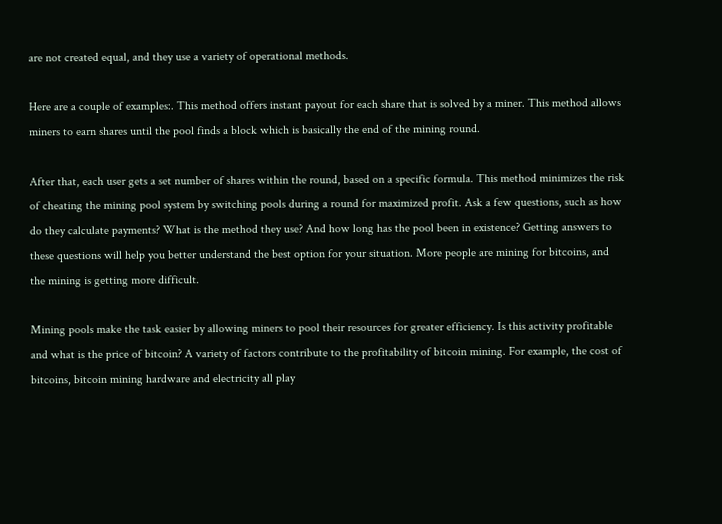are not created equal, and they use a variety of operational methods.

Here are a couple of examples:. This method offers instant payout for each share that is solved by a miner. This method allows miners to earn shares until the pool finds a block which is basically the end of the mining round.

After that, each user gets a set number of shares within the round, based on a specific formula. This method minimizes the risk of cheating the mining pool system by switching pools during a round for maximized profit. Ask a few questions, such as how do they calculate payments? What is the method they use? And how long has the pool been in existence? Getting answers to these questions will help you better understand the best option for your situation. More people are mining for bitcoins, and the mining is getting more difficult.

Mining pools make the task easier by allowing miners to pool their resources for greater efficiency. Is this activity profitable and what is the price of bitcoin? A variety of factors contribute to the profitability of bitcoin mining. For example, the cost of bitcoins, bitcoin mining hardware and electricity all play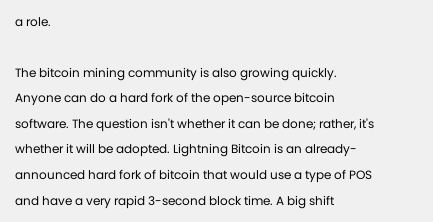a role.

The bitcoin mining community is also growing quickly. Anyone can do a hard fork of the open-source bitcoin software. The question isn't whether it can be done; rather, it's whether it will be adopted. Lightning Bitcoin is an already-announced hard fork of bitcoin that would use a type of POS and have a very rapid 3-second block time. A big shift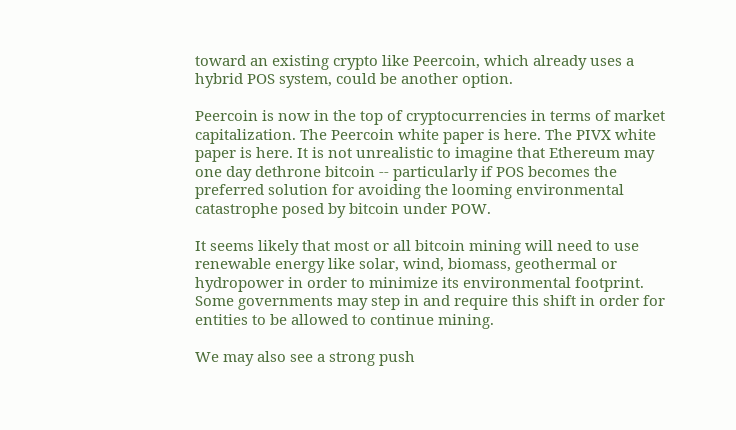toward an existing crypto like Peercoin, which already uses a hybrid POS system, could be another option.

Peercoin is now in the top of cryptocurrencies in terms of market capitalization. The Peercoin white paper is here. The PIVX white paper is here. It is not unrealistic to imagine that Ethereum may one day dethrone bitcoin -- particularly if POS becomes the preferred solution for avoiding the looming environmental catastrophe posed by bitcoin under POW.

It seems likely that most or all bitcoin mining will need to use renewable energy like solar, wind, biomass, geothermal or hydropower in order to minimize its environmental footprint. Some governments may step in and require this shift in order for entities to be allowed to continue mining.

We may also see a strong push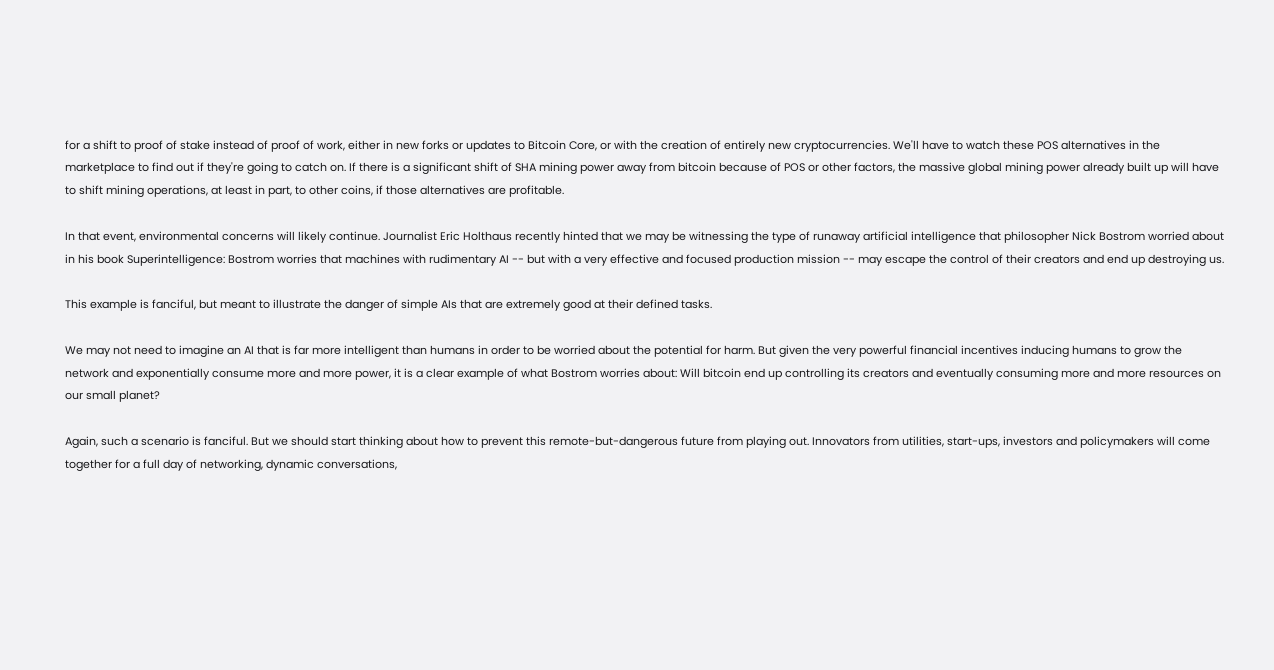for a shift to proof of stake instead of proof of work, either in new forks or updates to Bitcoin Core, or with the creation of entirely new cryptocurrencies. We'll have to watch these POS alternatives in the marketplace to find out if they're going to catch on. If there is a significant shift of SHA mining power away from bitcoin because of POS or other factors, the massive global mining power already built up will have to shift mining operations, at least in part, to other coins, if those alternatives are profitable.

In that event, environmental concerns will likely continue. Journalist Eric Holthaus recently hinted that we may be witnessing the type of runaway artificial intelligence that philosopher Nick Bostrom worried about in his book Superintelligence: Bostrom worries that machines with rudimentary AI -- but with a very effective and focused production mission -- may escape the control of their creators and end up destroying us.

This example is fanciful, but meant to illustrate the danger of simple AIs that are extremely good at their defined tasks.

We may not need to imagine an AI that is far more intelligent than humans in order to be worried about the potential for harm. But given the very powerful financial incentives inducing humans to grow the network and exponentially consume more and more power, it is a clear example of what Bostrom worries about: Will bitcoin end up controlling its creators and eventually consuming more and more resources on our small planet?

Again, such a scenario is fanciful. But we should start thinking about how to prevent this remote-but-dangerous future from playing out. Innovators from utilities, start-ups, investors and policymakers will come together for a full day of networking, dynamic conversations,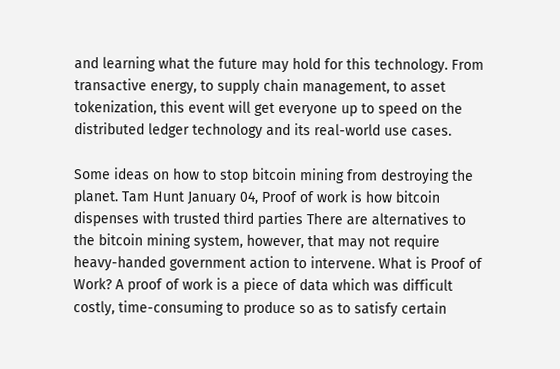and learning what the future may hold for this technology. From transactive energy, to supply chain management, to asset tokenization, this event will get everyone up to speed on the distributed ledger technology and its real-world use cases.

Some ideas on how to stop bitcoin mining from destroying the planet. Tam Hunt January 04, Proof of work is how bitcoin dispenses with trusted third parties There are alternatives to the bitcoin mining system, however, that may not require heavy-handed government action to intervene. What is Proof of Work? A proof of work is a piece of data which was difficult costly, time-consuming to produce so as to satisfy certain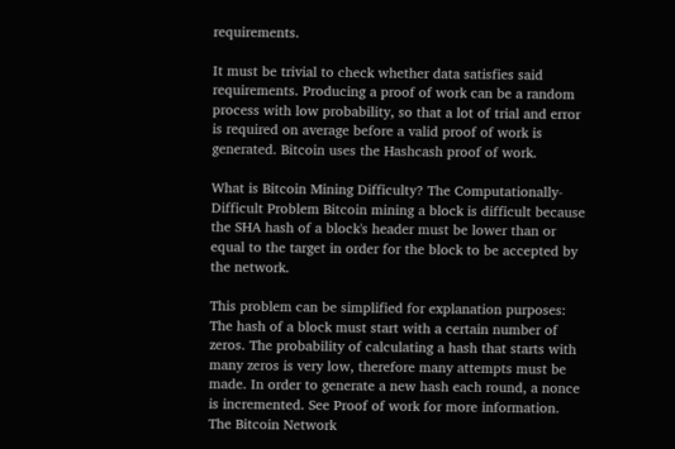requirements.

It must be trivial to check whether data satisfies said requirements. Producing a proof of work can be a random process with low probability, so that a lot of trial and error is required on average before a valid proof of work is generated. Bitcoin uses the Hashcash proof of work.

What is Bitcoin Mining Difficulty? The Computationally-Difficult Problem Bitcoin mining a block is difficult because the SHA hash of a block's header must be lower than or equal to the target in order for the block to be accepted by the network.

This problem can be simplified for explanation purposes: The hash of a block must start with a certain number of zeros. The probability of calculating a hash that starts with many zeros is very low, therefore many attempts must be made. In order to generate a new hash each round, a nonce is incremented. See Proof of work for more information. The Bitcoin Network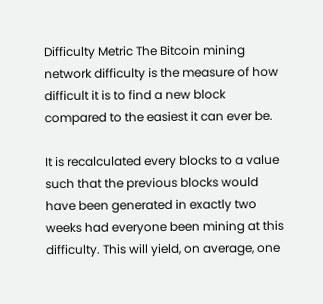Difficulty Metric The Bitcoin mining network difficulty is the measure of how difficult it is to find a new block compared to the easiest it can ever be.

It is recalculated every blocks to a value such that the previous blocks would have been generated in exactly two weeks had everyone been mining at this difficulty. This will yield, on average, one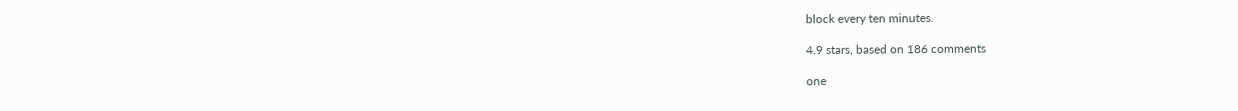block every ten minutes.

4.9 stars, based on 186 comments

one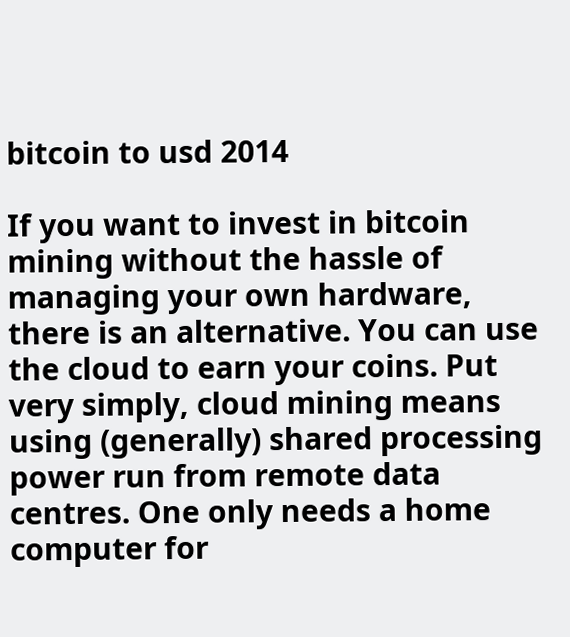bitcoin to usd 2014

If you want to invest in bitcoin mining without the hassle of managing your own hardware, there is an alternative. You can use the cloud to earn your coins. Put very simply, cloud mining means using (generally) shared processing power run from remote data centres. One only needs a home computer for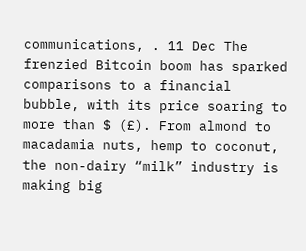communications, . 11 Dec The frenzied Bitcoin boom has sparked comparisons to a financial bubble, with its price soaring to more than $ (£). From almond to macadamia nuts, hemp to coconut, the non-dairy “milk” industry is making big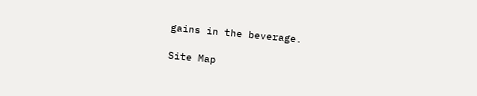gains in the beverage.

Site Map